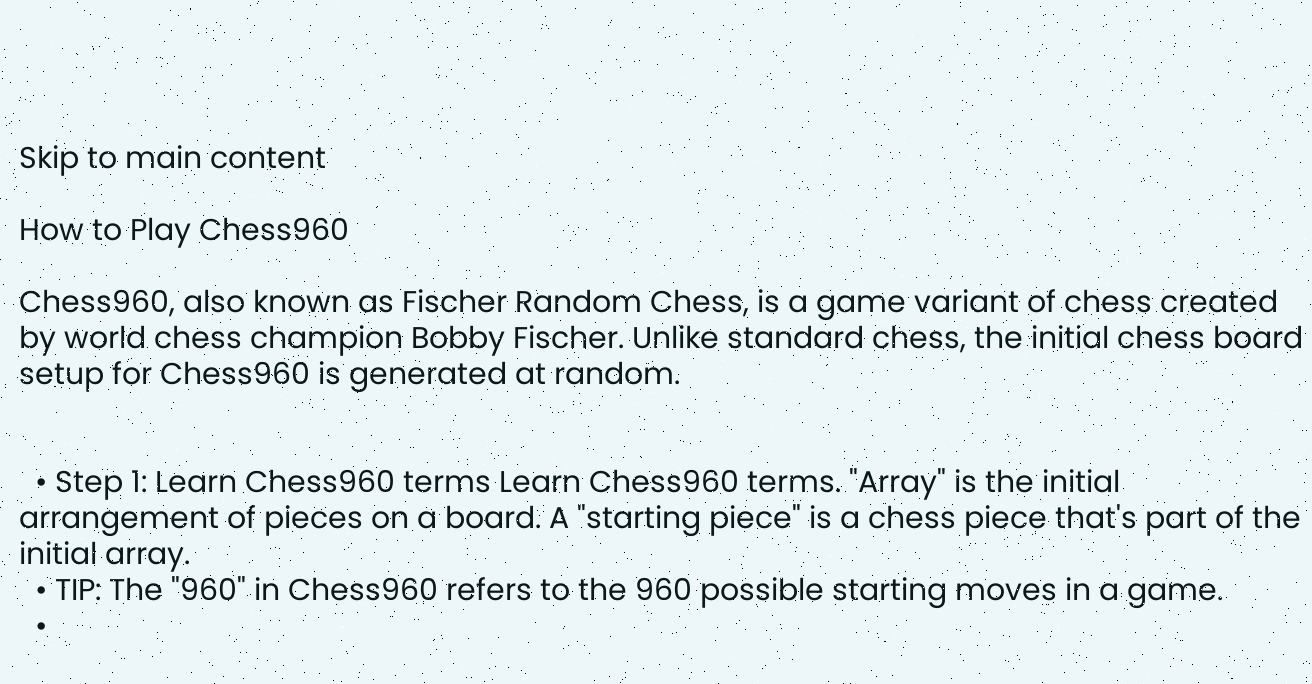Skip to main content

How to Play Chess960

Chess960, also known as Fischer Random Chess, is a game variant of chess created by world chess champion Bobby Fischer. Unlike standard chess, the initial chess board setup for Chess960 is generated at random.


  • Step 1: Learn Chess960 terms Learn Chess960 terms. "Array" is the initial arrangement of pieces on a board. A "starting piece" is a chess piece that's part of the initial array.
  • TIP: The "960" in Chess960 refers to the 960 possible starting moves in a game.
  •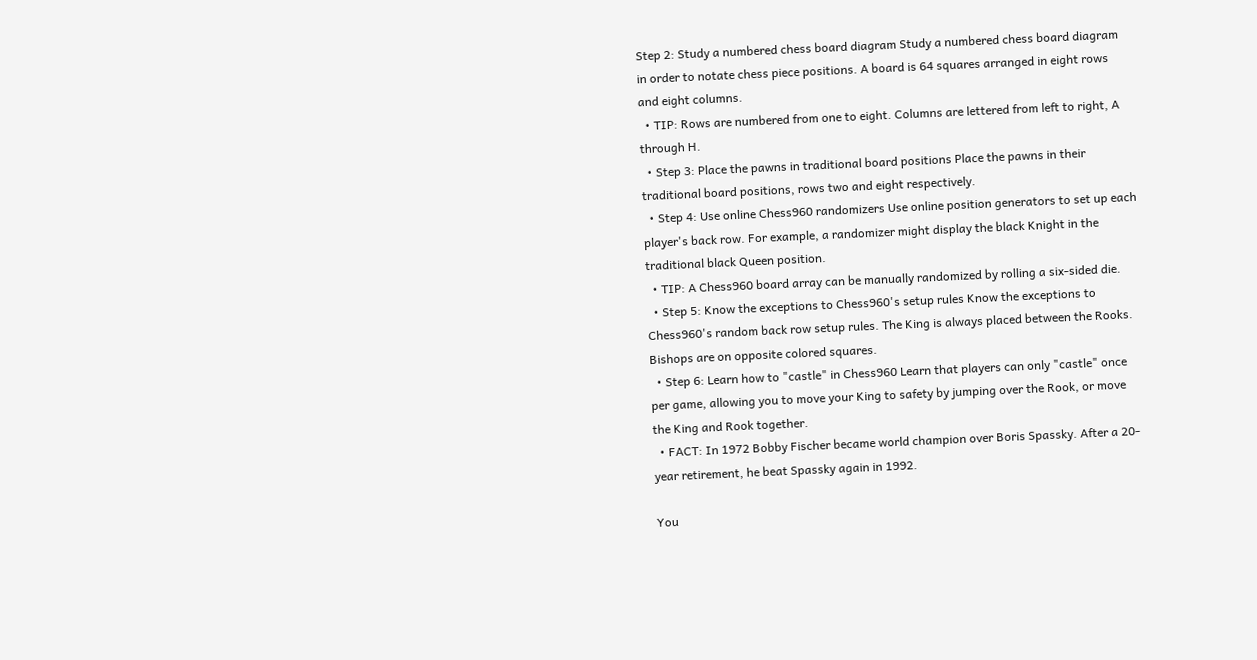Step 2: Study a numbered chess board diagram Study a numbered chess board diagram in order to notate chess piece positions. A board is 64 squares arranged in eight rows and eight columns.
  • TIP: Rows are numbered from one to eight. Columns are lettered from left to right, A through H.
  • Step 3: Place the pawns in traditional board positions Place the pawns in their traditional board positions, rows two and eight respectively.
  • Step 4: Use online Chess960 randomizers Use online position generators to set up each player's back row. For example, a randomizer might display the black Knight in the traditional black Queen position.
  • TIP: A Chess960 board array can be manually randomized by rolling a six-sided die.
  • Step 5: Know the exceptions to Chess960's setup rules Know the exceptions to Chess960's random back row setup rules. The King is always placed between the Rooks. Bishops are on opposite colored squares.
  • Step 6: Learn how to "castle" in Chess960 Learn that players can only "castle" once per game, allowing you to move your King to safety by jumping over the Rook, or move the King and Rook together.
  • FACT: In 1972 Bobby Fischer became world champion over Boris Spassky. After a 20-year retirement, he beat Spassky again in 1992.

You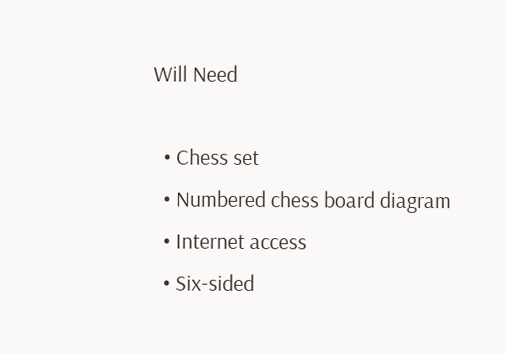Will Need

  • Chess set
  • Numbered chess board diagram
  • Internet access
  • Six-sided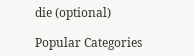die (optional)

Popular Categories